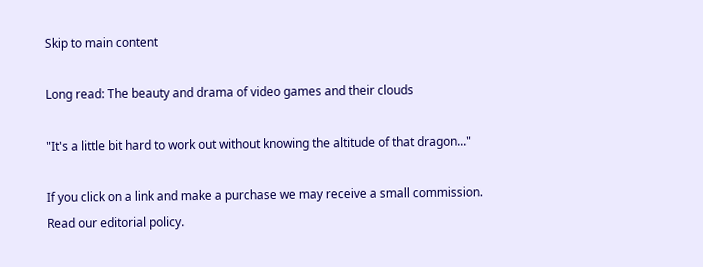Skip to main content

Long read: The beauty and drama of video games and their clouds

"It's a little bit hard to work out without knowing the altitude of that dragon..."

If you click on a link and make a purchase we may receive a small commission. Read our editorial policy.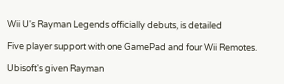Wii U's Rayman Legends officially debuts, is detailed

Five player support with one GamePad and four Wii Remotes.

Ubisoft's given Rayman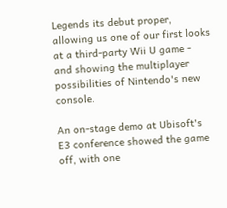Legends its debut proper, allowing us one of our first looks at a third-party Wii U game - and showing the multiplayer possibilities of Nintendo's new console.

An on-stage demo at Ubisoft's E3 conference showed the game off, with one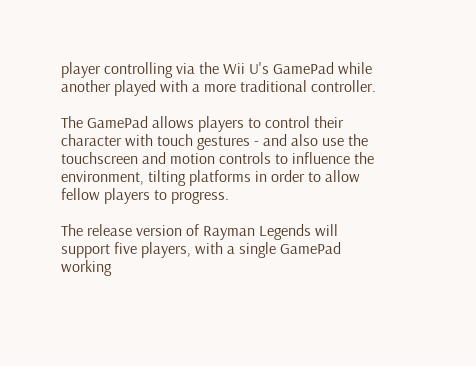player controlling via the Wii U's GamePad while another played with a more traditional controller.

The GamePad allows players to control their character with touch gestures - and also use the touchscreen and motion controls to influence the environment, tilting platforms in order to allow fellow players to progress.

The release version of Rayman Legends will support five players, with a single GamePad working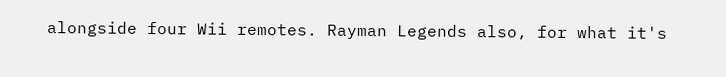alongside four Wii remotes. Rayman Legends also, for what it's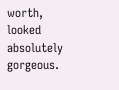worth, looked absolutely gorgeous.